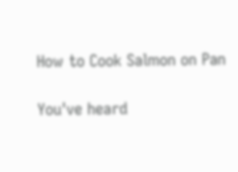How to Cook Salmon on Pan

You've heard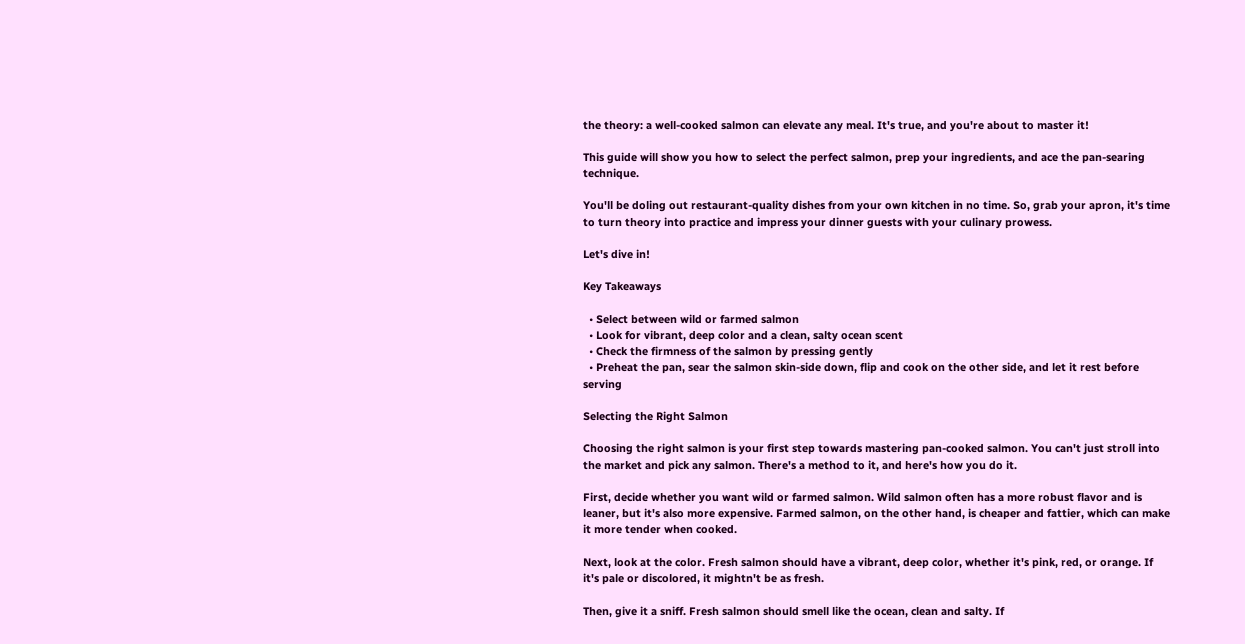the theory: a well-cooked salmon can elevate any meal. It's true, and you're about to master it!

This guide will show you how to select the perfect salmon, prep your ingredients, and ace the pan-searing technique.

You'll be doling out restaurant-quality dishes from your own kitchen in no time. So, grab your apron, it's time to turn theory into practice and impress your dinner guests with your culinary prowess.

Let's dive in!

Key Takeaways

  • Select between wild or farmed salmon
  • Look for vibrant, deep color and a clean, salty ocean scent
  • Check the firmness of the salmon by pressing gently
  • Preheat the pan, sear the salmon skin-side down, flip and cook on the other side, and let it rest before serving

Selecting the Right Salmon

Choosing the right salmon is your first step towards mastering pan-cooked salmon. You can't just stroll into the market and pick any salmon. There's a method to it, and here's how you do it.

First, decide whether you want wild or farmed salmon. Wild salmon often has a more robust flavor and is leaner, but it's also more expensive. Farmed salmon, on the other hand, is cheaper and fattier, which can make it more tender when cooked.

Next, look at the color. Fresh salmon should have a vibrant, deep color, whether it's pink, red, or orange. If it's pale or discolored, it mightn't be as fresh.

Then, give it a sniff. Fresh salmon should smell like the ocean, clean and salty. If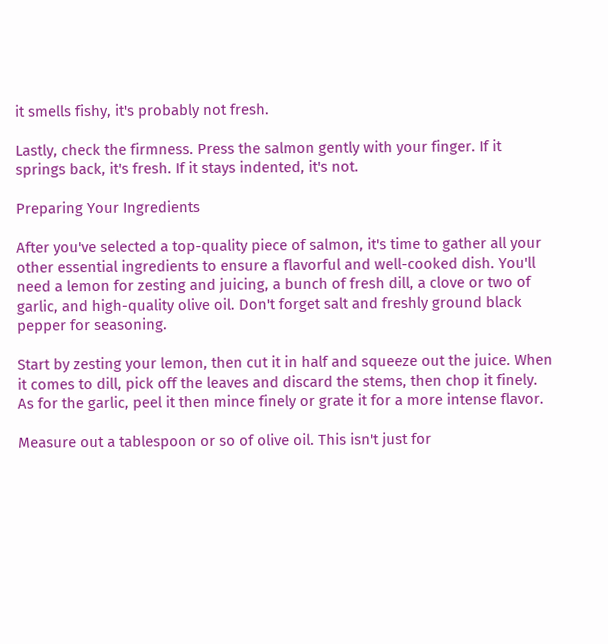it smells fishy, it's probably not fresh.

Lastly, check the firmness. Press the salmon gently with your finger. If it springs back, it's fresh. If it stays indented, it's not.

Preparing Your Ingredients

After you've selected a top-quality piece of salmon, it's time to gather all your other essential ingredients to ensure a flavorful and well-cooked dish. You'll need a lemon for zesting and juicing, a bunch of fresh dill, a clove or two of garlic, and high-quality olive oil. Don't forget salt and freshly ground black pepper for seasoning.

Start by zesting your lemon, then cut it in half and squeeze out the juice. When it comes to dill, pick off the leaves and discard the stems, then chop it finely. As for the garlic, peel it then mince finely or grate it for a more intense flavor.

Measure out a tablespoon or so of olive oil. This isn't just for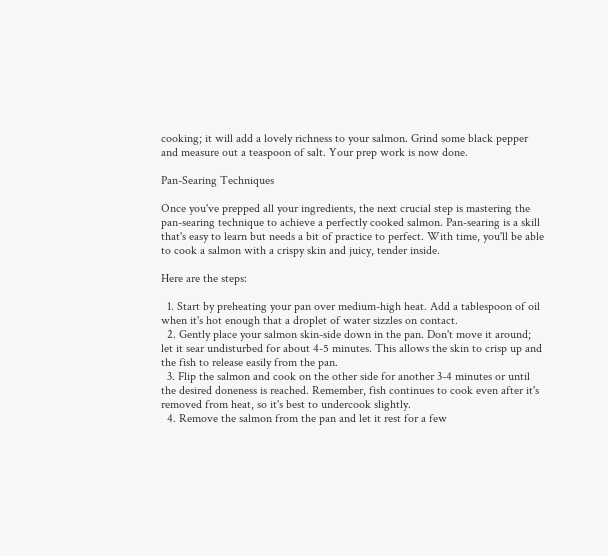cooking; it will add a lovely richness to your salmon. Grind some black pepper and measure out a teaspoon of salt. Your prep work is now done.

Pan-Searing Techniques

Once you've prepped all your ingredients, the next crucial step is mastering the pan-searing technique to achieve a perfectly cooked salmon. Pan-searing is a skill that's easy to learn but needs a bit of practice to perfect. With time, you'll be able to cook a salmon with a crispy skin and juicy, tender inside.

Here are the steps:

  1. Start by preheating your pan over medium-high heat. Add a tablespoon of oil when it's hot enough that a droplet of water sizzles on contact.
  2. Gently place your salmon skin-side down in the pan. Don't move it around; let it sear undisturbed for about 4-5 minutes. This allows the skin to crisp up and the fish to release easily from the pan.
  3. Flip the salmon and cook on the other side for another 3-4 minutes or until the desired doneness is reached. Remember, fish continues to cook even after it's removed from heat, so it's best to undercook slightly.
  4. Remove the salmon from the pan and let it rest for a few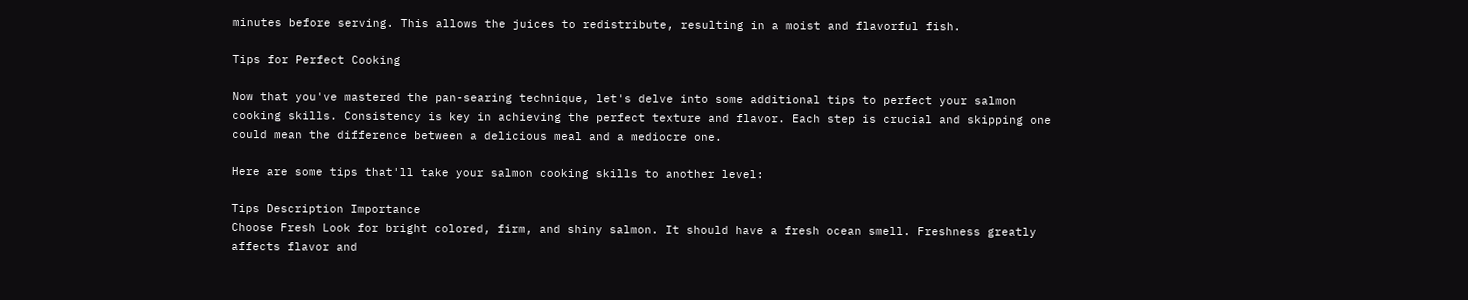minutes before serving. This allows the juices to redistribute, resulting in a moist and flavorful fish.

Tips for Perfect Cooking

Now that you've mastered the pan-searing technique, let's delve into some additional tips to perfect your salmon cooking skills. Consistency is key in achieving the perfect texture and flavor. Each step is crucial and skipping one could mean the difference between a delicious meal and a mediocre one.

Here are some tips that'll take your salmon cooking skills to another level:

Tips Description Importance
Choose Fresh Look for bright colored, firm, and shiny salmon. It should have a fresh ocean smell. Freshness greatly affects flavor and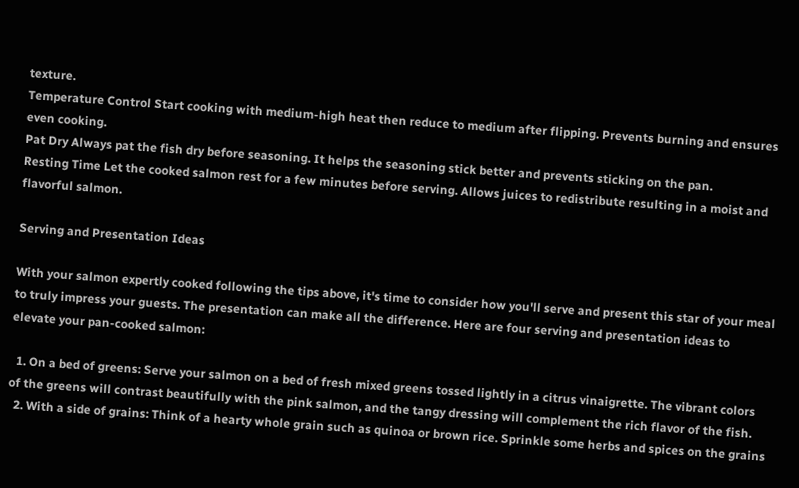texture.
Temperature Control Start cooking with medium-high heat then reduce to medium after flipping. Prevents burning and ensures even cooking.
Pat Dry Always pat the fish dry before seasoning. It helps the seasoning stick better and prevents sticking on the pan.
Resting Time Let the cooked salmon rest for a few minutes before serving. Allows juices to redistribute resulting in a moist and flavorful salmon.

Serving and Presentation Ideas

With your salmon expertly cooked following the tips above, it's time to consider how you'll serve and present this star of your meal to truly impress your guests. The presentation can make all the difference. Here are four serving and presentation ideas to elevate your pan-cooked salmon:

  1. On a bed of greens: Serve your salmon on a bed of fresh mixed greens tossed lightly in a citrus vinaigrette. The vibrant colors of the greens will contrast beautifully with the pink salmon, and the tangy dressing will complement the rich flavor of the fish.
  2. With a side of grains: Think of a hearty whole grain such as quinoa or brown rice. Sprinkle some herbs and spices on the grains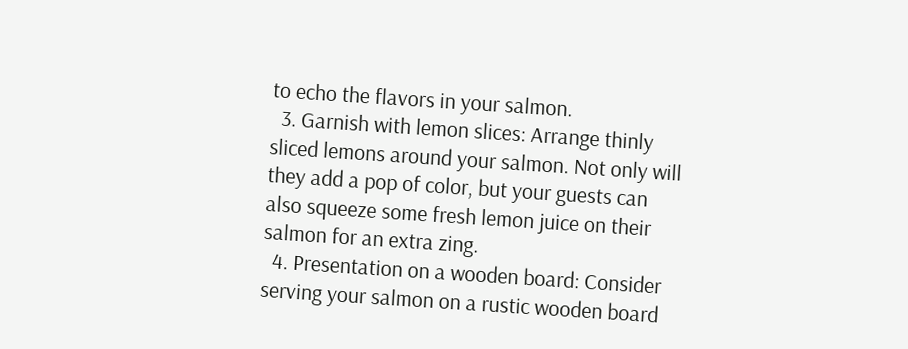to echo the flavors in your salmon.
  3. Garnish with lemon slices: Arrange thinly sliced lemons around your salmon. Not only will they add a pop of color, but your guests can also squeeze some fresh lemon juice on their salmon for an extra zing.
  4. Presentation on a wooden board: Consider serving your salmon on a rustic wooden board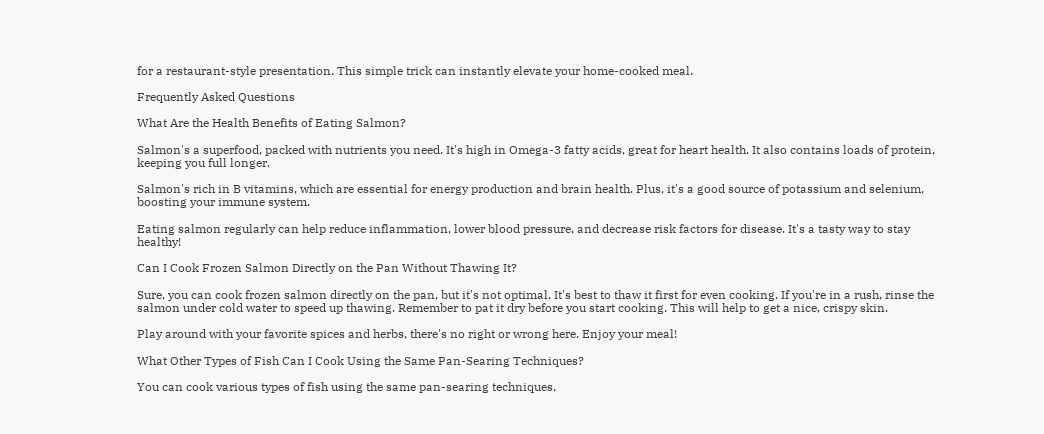for a restaurant-style presentation. This simple trick can instantly elevate your home-cooked meal.

Frequently Asked Questions

What Are the Health Benefits of Eating Salmon?

Salmon's a superfood, packed with nutrients you need. It's high in Omega-3 fatty acids, great for heart health. It also contains loads of protein, keeping you full longer.

Salmon's rich in B vitamins, which are essential for energy production and brain health. Plus, it's a good source of potassium and selenium, boosting your immune system.

Eating salmon regularly can help reduce inflammation, lower blood pressure, and decrease risk factors for disease. It's a tasty way to stay healthy!

Can I Cook Frozen Salmon Directly on the Pan Without Thawing It?

Sure, you can cook frozen salmon directly on the pan, but it's not optimal. It's best to thaw it first for even cooking. If you're in a rush, rinse the salmon under cold water to speed up thawing. Remember to pat it dry before you start cooking. This will help to get a nice, crispy skin.

Play around with your favorite spices and herbs, there's no right or wrong here. Enjoy your meal!

What Other Types of Fish Can I Cook Using the Same Pan-Searing Techniques?

You can cook various types of fish using the same pan-searing techniques.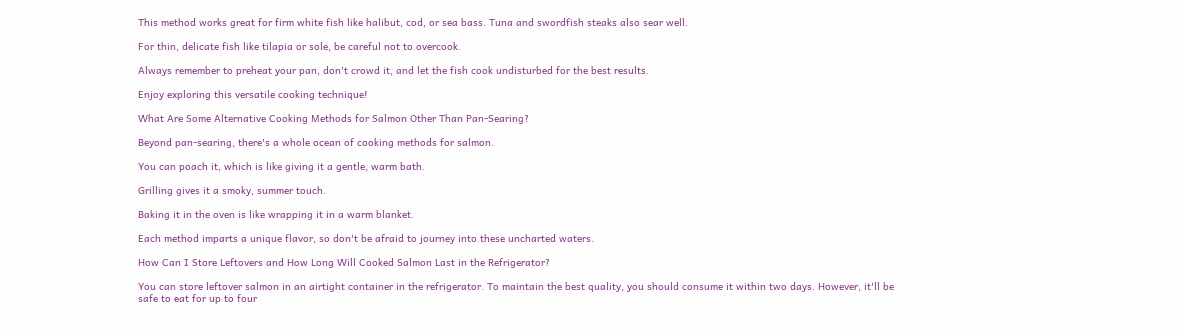This method works great for firm white fish like halibut, cod, or sea bass. Tuna and swordfish steaks also sear well.

For thin, delicate fish like tilapia or sole, be careful not to overcook.

Always remember to preheat your pan, don't crowd it, and let the fish cook undisturbed for the best results.

Enjoy exploring this versatile cooking technique!

What Are Some Alternative Cooking Methods for Salmon Other Than Pan-Searing?

Beyond pan-searing, there's a whole ocean of cooking methods for salmon.

You can poach it, which is like giving it a gentle, warm bath.

Grilling gives it a smoky, summer touch.

Baking it in the oven is like wrapping it in a warm blanket.

Each method imparts a unique flavor, so don't be afraid to journey into these uncharted waters.

How Can I Store Leftovers and How Long Will Cooked Salmon Last in the Refrigerator?

You can store leftover salmon in an airtight container in the refrigerator. To maintain the best quality, you should consume it within two days. However, it'll be safe to eat for up to four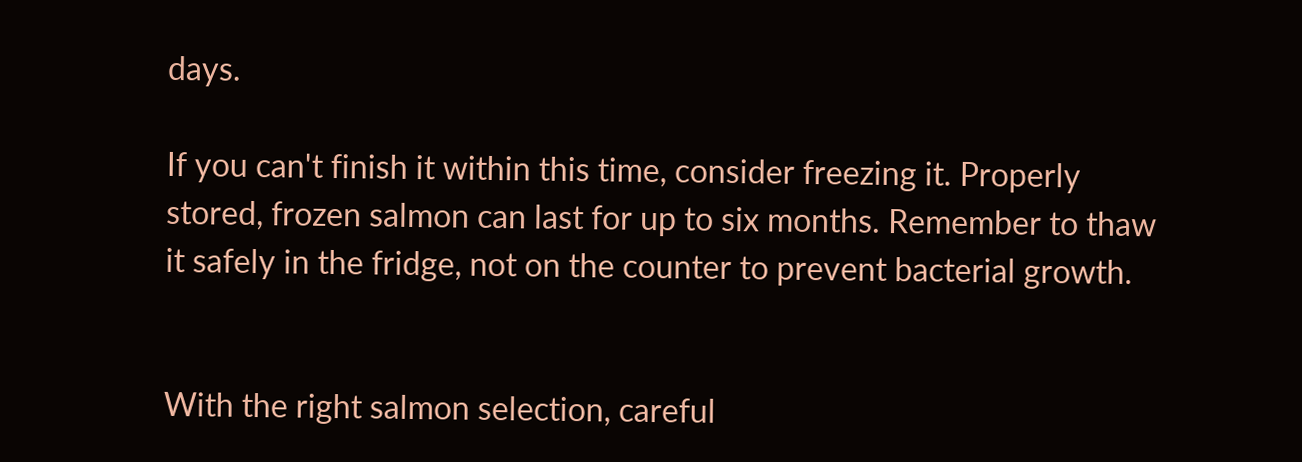days.

If you can't finish it within this time, consider freezing it. Properly stored, frozen salmon can last for up to six months. Remember to thaw it safely in the fridge, not on the counter to prevent bacterial growth.


With the right salmon selection, careful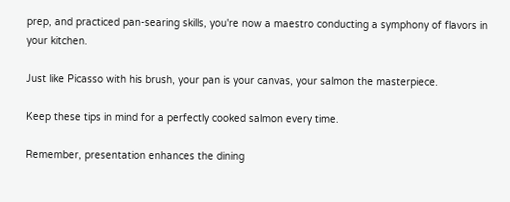prep, and practiced pan-searing skills, you're now a maestro conducting a symphony of flavors in your kitchen.

Just like Picasso with his brush, your pan is your canvas, your salmon the masterpiece.

Keep these tips in mind for a perfectly cooked salmon every time.

Remember, presentation enhances the dining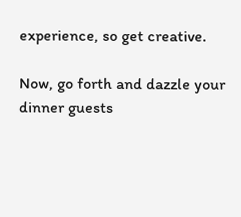experience, so get creative.

Now, go forth and dazzle your dinner guests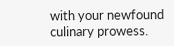with your newfound culinary prowess.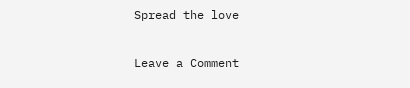Spread the love

Leave a Comment